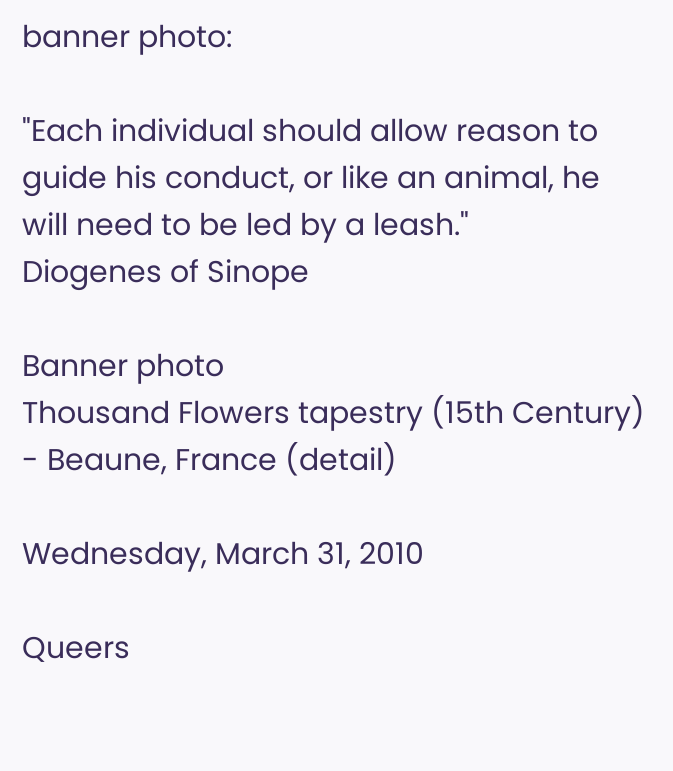banner photo:

"Each individual should allow reason to guide his conduct, or like an animal, he will need to be led by a leash."
Diogenes of Sinope

Banner photo
Thousand Flowers tapestry (15th Century) - Beaune, France (detail)

Wednesday, March 31, 2010

Queers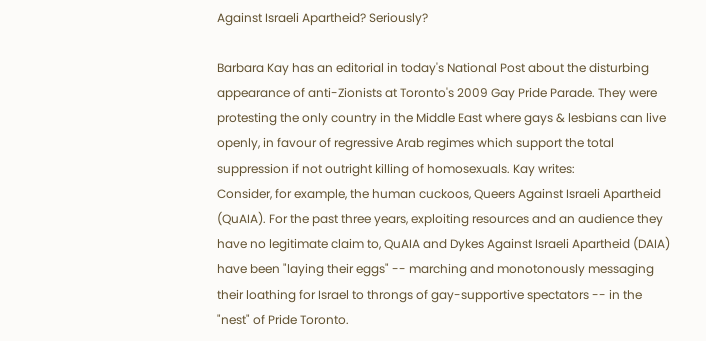Against Israeli Apartheid? Seriously?

Barbara Kay has an editorial in today's National Post about the disturbing appearance of anti-Zionists at Toronto's 2009 Gay Pride Parade. They were protesting the only country in the Middle East where gays & lesbians can live openly, in favour of regressive Arab regimes which support the total suppression if not outright killing of homosexuals. Kay writes:
Consider, for example, the human cuckoos, Queers Against Israeli Apartheid (QuAIA). For the past three years, exploiting resources and an audience they have no legitimate claim to, QuAIA and Dykes Against Israeli Apartheid (DAIA) have been "laying their eggs" -- marching and monotonously messaging their loathing for Israel to throngs of gay-supportive spectators -- in the "nest" of Pride Toronto.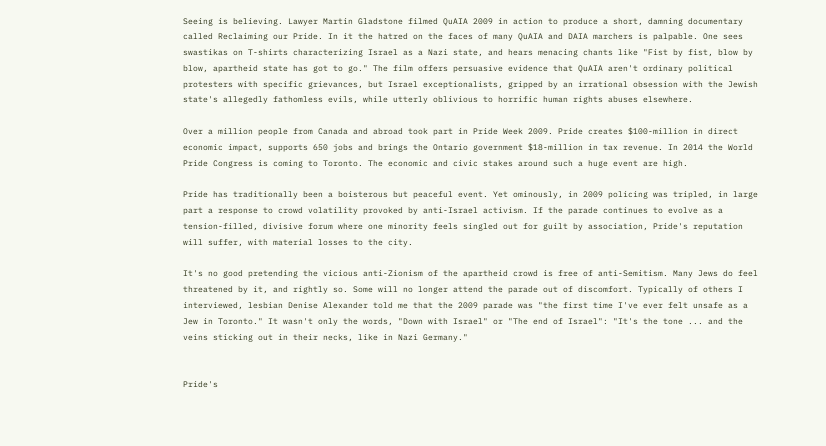Seeing is believing. Lawyer Martin Gladstone filmed QuAIA 2009 in action to produce a short, damning documentary called Reclaiming our Pride. In it the hatred on the faces of many QuAIA and DAIA marchers is palpable. One sees swastikas on T-shirts characterizing Israel as a Nazi state, and hears menacing chants like "Fist by fist, blow by blow, apartheid state has got to go." The film offers persuasive evidence that QuAIA aren't ordinary political protesters with specific grievances, but Israel exceptionalists, gripped by an irrational obsession with the Jewish state's allegedly fathomless evils, while utterly oblivious to horrific human rights abuses elsewhere.

Over a million people from Canada and abroad took part in Pride Week 2009. Pride creates $100-million in direct economic impact, supports 650 jobs and brings the Ontario government $18-million in tax revenue. In 2014 the World Pride Congress is coming to Toronto. The economic and civic stakes around such a huge event are high.

Pride has traditionally been a boisterous but peaceful event. Yet ominously, in 2009 policing was tripled, in large part a response to crowd volatility provoked by anti-Israel activism. If the parade continues to evolve as a tension-filled, divisive forum where one minority feels singled out for guilt by association, Pride's reputation will suffer, with material losses to the city.

It's no good pretending the vicious anti-Zionism of the apartheid crowd is free of anti-Semitism. Many Jews do feel threatened by it, and rightly so. Some will no longer attend the parade out of discomfort. Typically of others I interviewed, lesbian Denise Alexander told me that the 2009 parade was "the first time I've ever felt unsafe as a Jew in Toronto." It wasn't only the words, "Down with Israel" or "The end of Israel": "It's the tone ... and the veins sticking out in their necks, like in Nazi Germany."


Pride's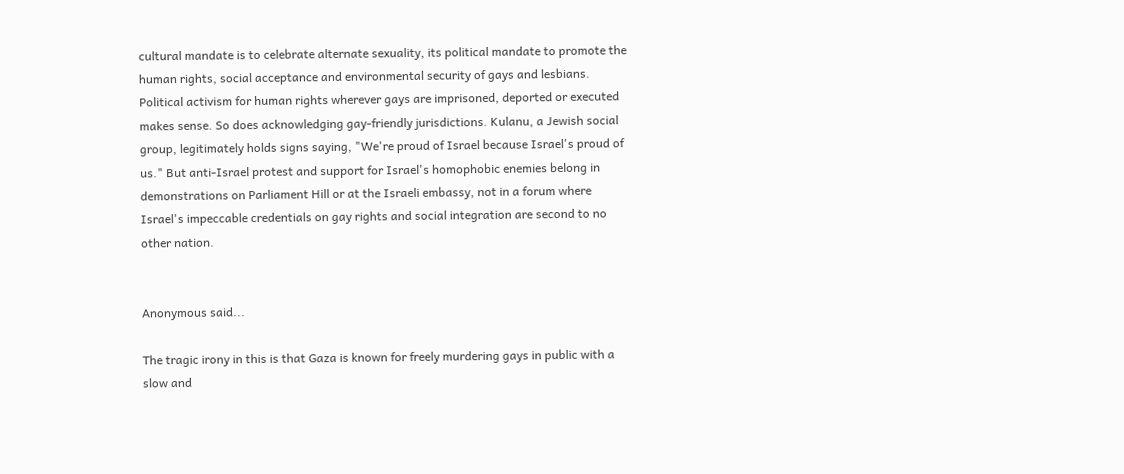cultural mandate is to celebrate alternate sexuality, its political mandate to promote the human rights, social acceptance and environmental security of gays and lesbians. Political activism for human rights wherever gays are imprisoned, deported or executed makes sense. So does acknowledging gay-friendly jurisdictions. Kulanu, a Jewish social group, legitimately holds signs saying, "We're proud of Israel because Israel's proud of us." But anti-Israel protest and support for Israel's homophobic enemies belong in demonstrations on Parliament Hill or at the Israeli embassy, not in a forum where Israel's impeccable credentials on gay rights and social integration are second to no other nation.


Anonymous said...

The tragic irony in this is that Gaza is known for freely murdering gays in public with a slow and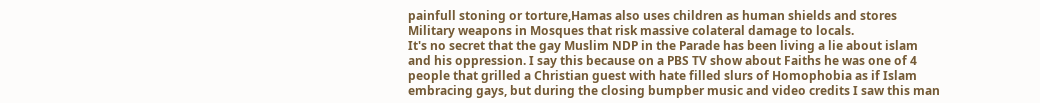painfull stoning or torture,Hamas also uses children as human shields and stores Military weapons in Mosques that risk massive colateral damage to locals.
It's no secret that the gay Muslim NDP in the Parade has been living a lie about islam and his oppression. I say this because on a PBS TV show about Faiths he was one of 4 people that grilled a Christian guest with hate filled slurs of Homophobia as if Islam embracing gays, but during the closing bumpber music and video credits I saw this man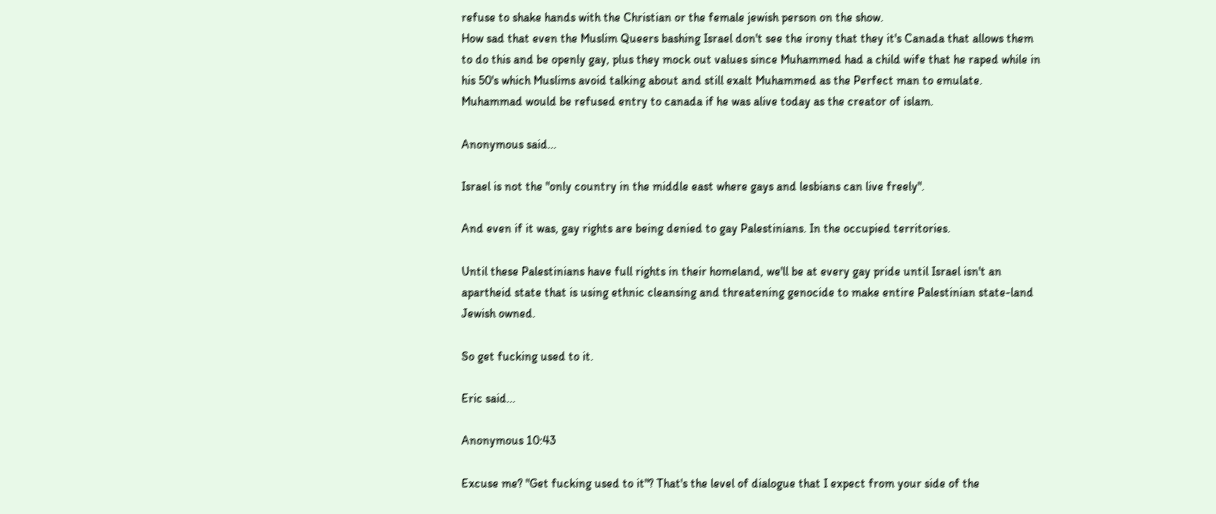refuse to shake hands with the Christian or the female jewish person on the show.
How sad that even the Muslim Queers bashing Israel don't see the irony that they it's Canada that allows them to do this and be openly gay, plus they mock out values since Muhammed had a child wife that he raped while in his 50's which Muslims avoid talking about and still exalt Muhammed as the Perfect man to emulate.
Muhammad would be refused entry to canada if he was alive today as the creator of islam.

Anonymous said...

Israel is not the "only country in the middle east where gays and lesbians can live freely".

And even if it was, gay rights are being denied to gay Palestinians. In the occupied territories.

Until these Palestinians have full rights in their homeland, we'll be at every gay pride until Israel isn't an apartheid state that is using ethnic cleansing and threatening genocide to make entire Palestinian state-land Jewish owned.

So get fucking used to it.

Eric said...

Anonymous 10:43

Excuse me? "Get fucking used to it"? That's the level of dialogue that I expect from your side of the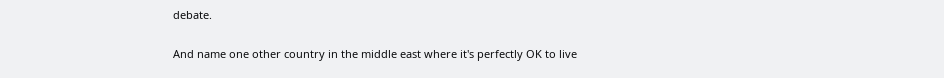debate.

And name one other country in the middle east where it's perfectly OK to live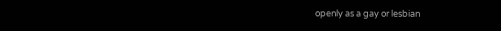openly as a gay or lesbian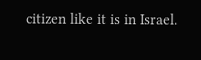citizen like it is in Israel.